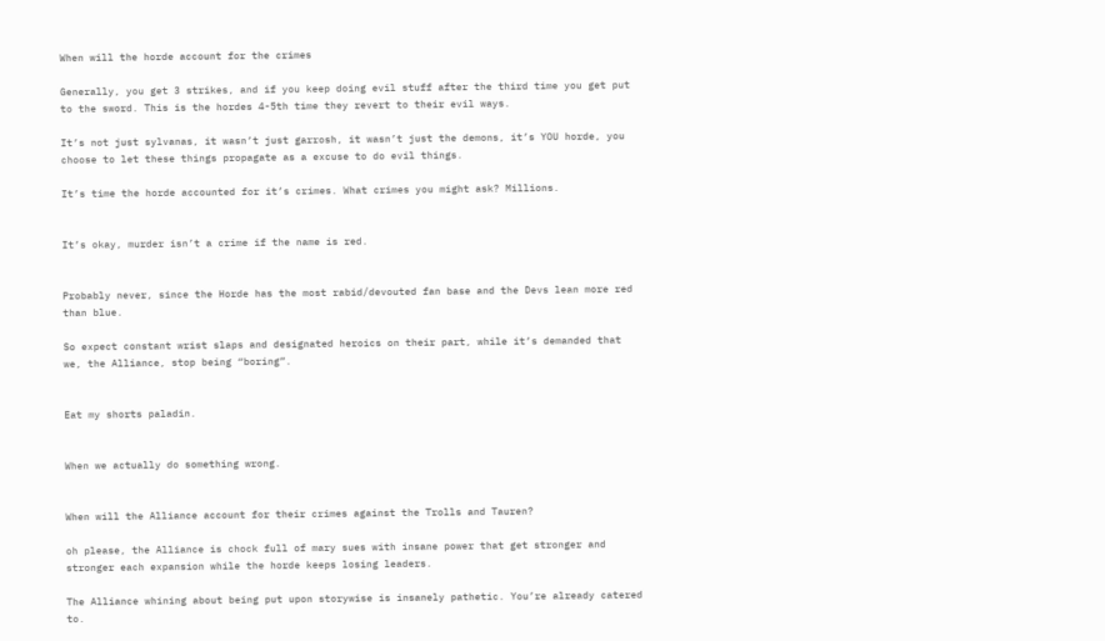When will the horde account for the crimes

Generally, you get 3 strikes, and if you keep doing evil stuff after the third time you get put to the sword. This is the hordes 4-5th time they revert to their evil ways.

It’s not just sylvanas, it wasn’t just garrosh, it wasn’t just the demons, it’s YOU horde, you choose to let these things propagate as a excuse to do evil things.

It’s time the horde accounted for it’s crimes. What crimes you might ask? Millions.


It’s okay, murder isn’t a crime if the name is red.


Probably never, since the Horde has the most rabid/devouted fan base and the Devs lean more red than blue.

So expect constant wrist slaps and designated heroics on their part, while it’s demanded that we, the Alliance, stop being “boring”.


Eat my shorts paladin.


When we actually do something wrong.


When will the Alliance account for their crimes against the Trolls and Tauren?

oh please, the Alliance is chock full of mary sues with insane power that get stronger and stronger each expansion while the horde keeps losing leaders.

The Alliance whining about being put upon storywise is insanely pathetic. You’re already catered to.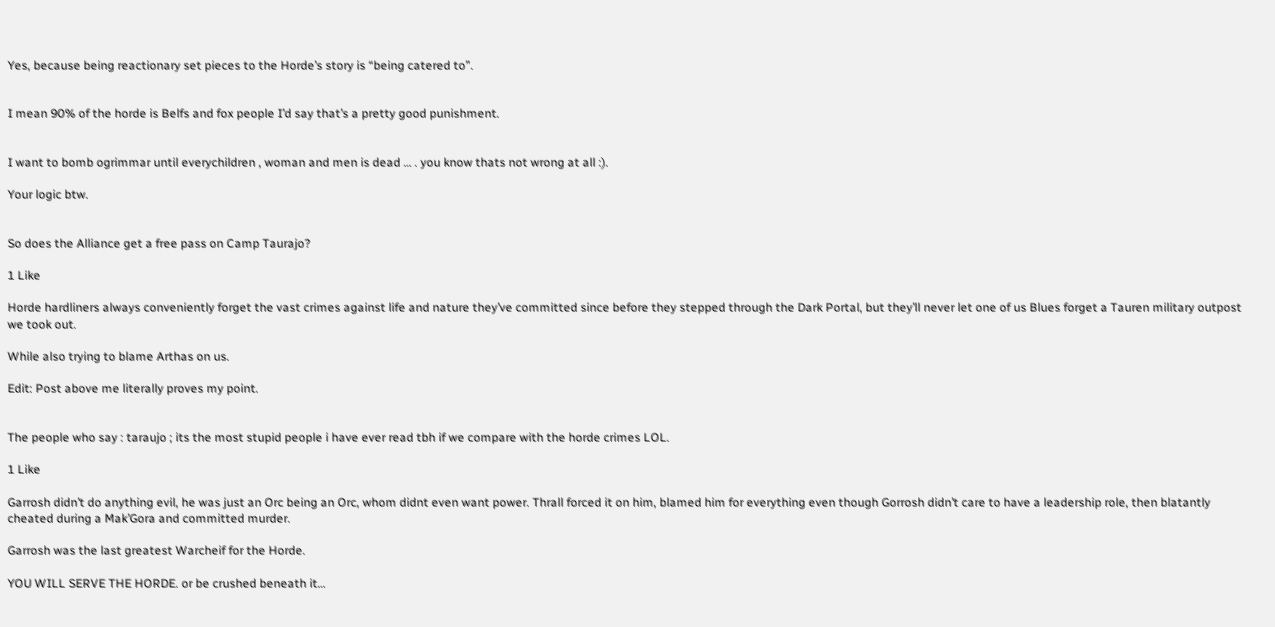Yes, because being reactionary set pieces to the Horde’s story is “being catered to”.


I mean 90% of the horde is Belfs and fox people I’d say that’s a pretty good punishment.


I want to bomb ogrimmar until everychildren , woman and men is dead … . you know thats not wrong at all :).

Your logic btw.


So does the Alliance get a free pass on Camp Taurajo?

1 Like

Horde hardliners always conveniently forget the vast crimes against life and nature they’ve committed since before they stepped through the Dark Portal, but they’ll never let one of us Blues forget a Tauren military outpost we took out.

While also trying to blame Arthas on us.

Edit: Post above me literally proves my point.


The people who say : taraujo ; its the most stupid people i have ever read tbh if we compare with the horde crimes LOL.

1 Like

Garrosh didn’t do anything evil, he was just an Orc being an Orc, whom didnt even want power. Thrall forced it on him, blamed him for everything even though Gorrosh didn’t care to have a leadership role, then blatantly cheated during a Mak’Gora and committed murder.

Garrosh was the last greatest Warcheif for the Horde.

YOU WILL SERVE THE HORDE. or be crushed beneath it…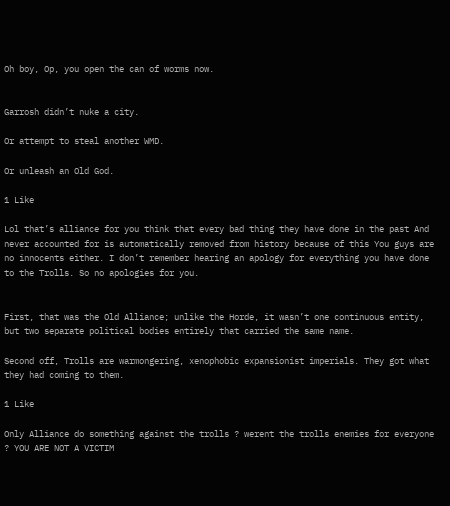Oh boy, Op, you open the can of worms now.


Garrosh didn’t nuke a city.

Or attempt to steal another WMD.

Or unleash an Old God.

1 Like

Lol that’s alliance for you think that every bad thing they have done in the past And never accounted for is automatically removed from history because of this You guys are no innocents either. I don’t remember hearing an apology for everything you have done to the Trolls. So no apologies for you.


First, that was the Old Alliance; unlike the Horde, it wasn’t one continuous entity, but two separate political bodies entirely that carried the same name.

Second off, Trolls are warmongering, xenophobic expansionist imperials. They got what they had coming to them.

1 Like

Only Alliance do something against the trolls ? werent the trolls enemies for everyone ? YOU ARE NOT A VICTIM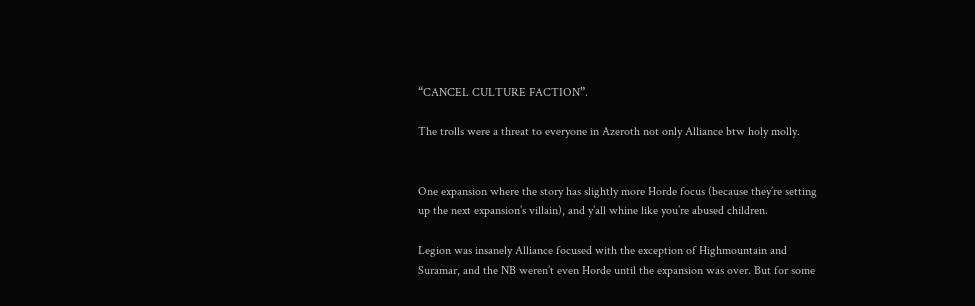“CANCEL CULTURE FACTION”.

The trolls were a threat to everyone in Azeroth not only Alliance btw holy molly.


One expansion where the story has slightly more Horde focus (because they’re setting up the next expansion’s villain), and y’all whine like you’re abused children.

Legion was insanely Alliance focused with the exception of Highmountain and Suramar, and the NB weren’t even Horde until the expansion was over. But for some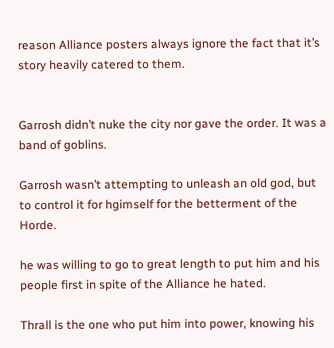reason Alliance posters always ignore the fact that it’s story heavily catered to them.


Garrosh didn’t nuke the city nor gave the order. It was a band of goblins.

Garrosh wasn’t attempting to unleash an old god, but to control it for hgimself for the betterment of the Horde.

he was willing to go to great length to put him and his people first in spite of the Alliance he hated.

Thrall is the one who put him into power, knowing his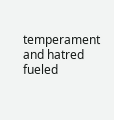temperament and hatred fueled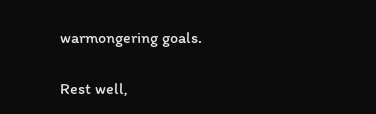warmongering goals.

Rest well,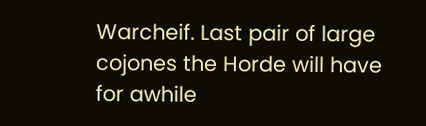Warcheif. Last pair of large cojones the Horde will have for awhile